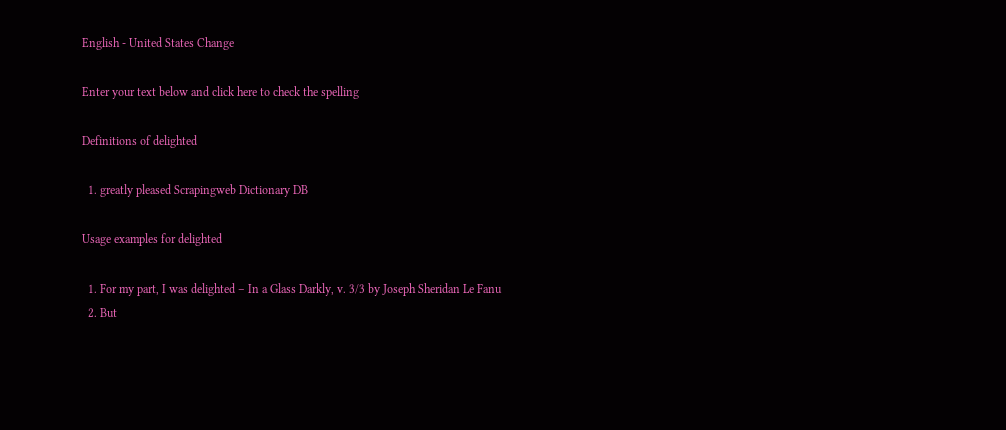English - United States Change

Enter your text below and click here to check the spelling

Definitions of delighted

  1. greatly pleased Scrapingweb Dictionary DB

Usage examples for delighted

  1. For my part, I was delighted – In a Glass Darkly, v. 3/3 by Joseph Sheridan Le Fanu
  2. But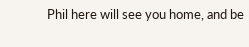Phil here will see you home, and be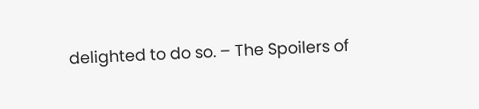delighted to do so. – The Spoilers of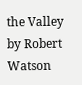the Valley by Robert Watson